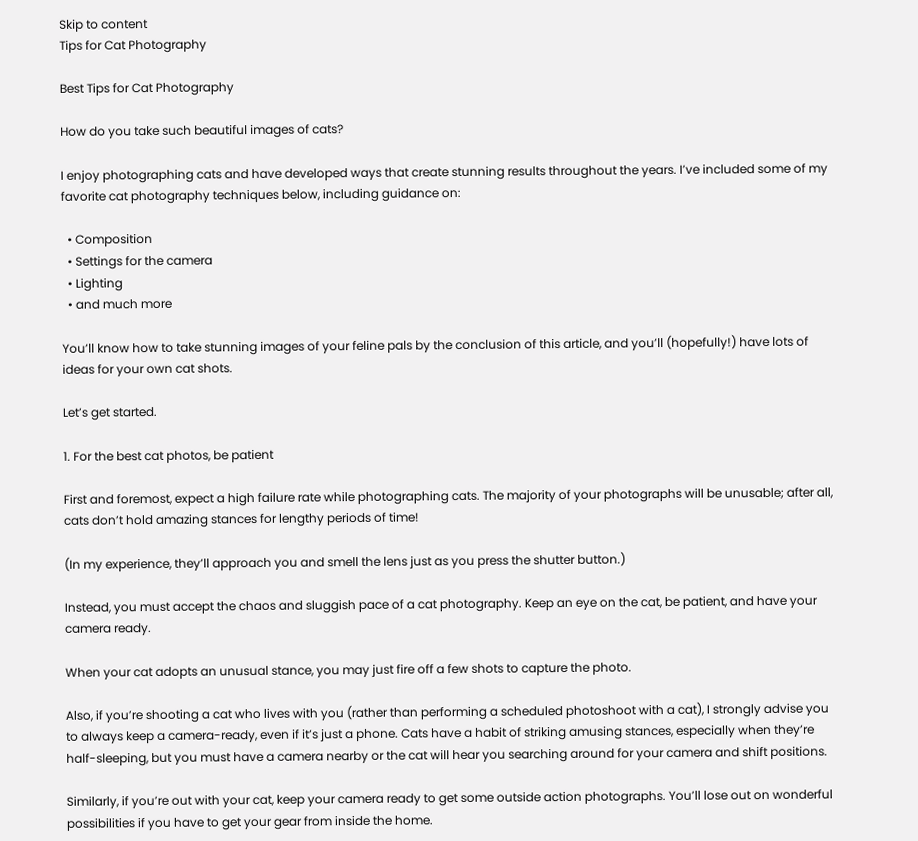Skip to content
Tips for Cat Photography

Best Tips for Cat Photography

How do you take such beautiful images of cats?

I enjoy photographing cats and have developed ways that create stunning results throughout the years. I’ve included some of my favorite cat photography techniques below, including guidance on:

  • Composition
  • Settings for the camera
  • Lighting
  • and much more

You’ll know how to take stunning images of your feline pals by the conclusion of this article, and you’ll (hopefully!) have lots of ideas for your own cat shots.

Let’s get started.

1. For the best cat photos, be patient

First and foremost, expect a high failure rate while photographing cats. The majority of your photographs will be unusable; after all, cats don’t hold amazing stances for lengthy periods of time!

(In my experience, they’ll approach you and smell the lens just as you press the shutter button.)

Instead, you must accept the chaos and sluggish pace of a cat photography. Keep an eye on the cat, be patient, and have your camera ready.

When your cat adopts an unusual stance, you may just fire off a few shots to capture the photo.

Also, if you’re shooting a cat who lives with you (rather than performing a scheduled photoshoot with a cat), I strongly advise you to always keep a camera-ready, even if it’s just a phone. Cats have a habit of striking amusing stances, especially when they’re half-sleeping, but you must have a camera nearby or the cat will hear you searching around for your camera and shift positions.

Similarly, if you’re out with your cat, keep your camera ready to get some outside action photographs. You’ll lose out on wonderful possibilities if you have to get your gear from inside the home.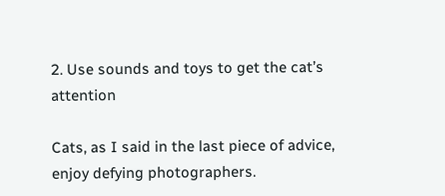2. Use sounds and toys to get the cat’s attention

Cats, as I said in the last piece of advice, enjoy defying photographers.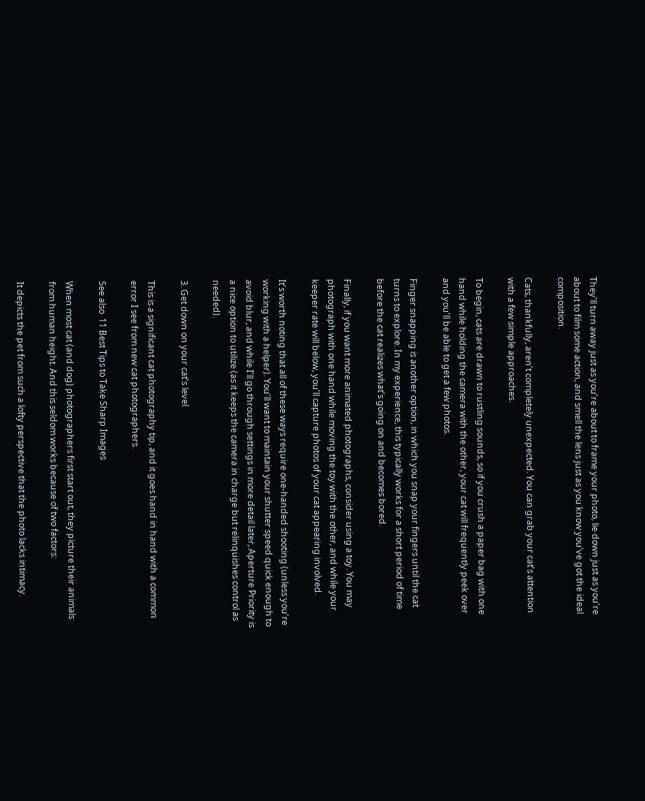They’ll turn away just as you’re about to frame your photo, lie down just as you’re about to film some action, and smell the lens just as you know you’ve got the ideal composition.

Cats, thankfully, aren’t completely unexpected. You can grab your cat’s attention with a few simple approaches.

To begin, cats are drawn to rustling sounds, so if you crush a paper bag with one hand while holding the camera with the other, your cat will frequently peek over and you’ll be able to get a few photos.

Finger snapping is another option, in which you snap your fingers until the cat turns to explore. In my experience, this typically works for a short period of time before the cat realizes what’s going on and becomes bored.

Finally, if you want more animated photographs, consider using a toy. You may photograph with one hand while moving the toy with the other, and while your keeper rate will below, you’ll capture photos of your cat appearing involved.

It’s worth noting that all of these ways require one-handed shooting (unless you’re working with a helper). You’ll want to maintain your shutter speed quick enough to avoid blur, and while I’ll go through settings in more detail later, Aperture Priority is a nice option to utilize (as it keeps the camera in charge but relinquishes control as needed).

3. Get down on your cat’s level

This is a significant cat photography tip, and it goes hand in hand with a common error I see from new cat photographers.

See also  11 Best Tips to Take Sharp Images

When most cat (and dog) photographers first start out, they picture their animals from human height. And this seldom works because of two factors:

It depicts the pet from such a lofty perspective that the photo lacks intimacy.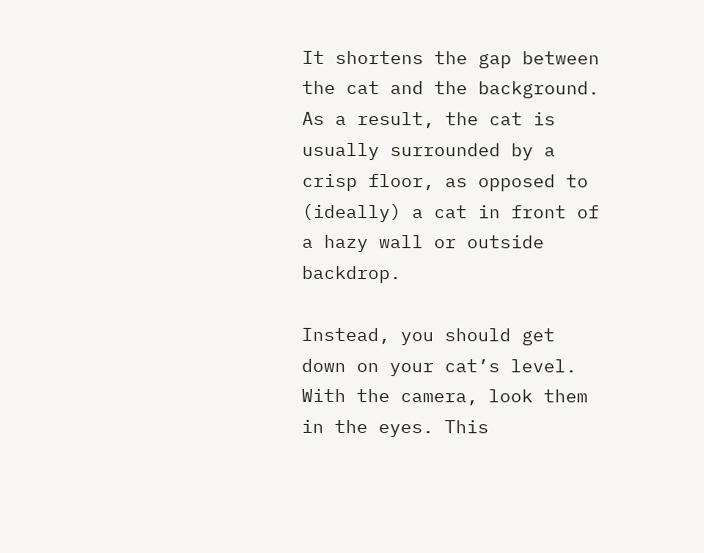It shortens the gap between the cat and the background. As a result, the cat is usually surrounded by a crisp floor, as opposed to (ideally) a cat in front of a hazy wall or outside backdrop.

Instead, you should get down on your cat’s level. With the camera, look them in the eyes. This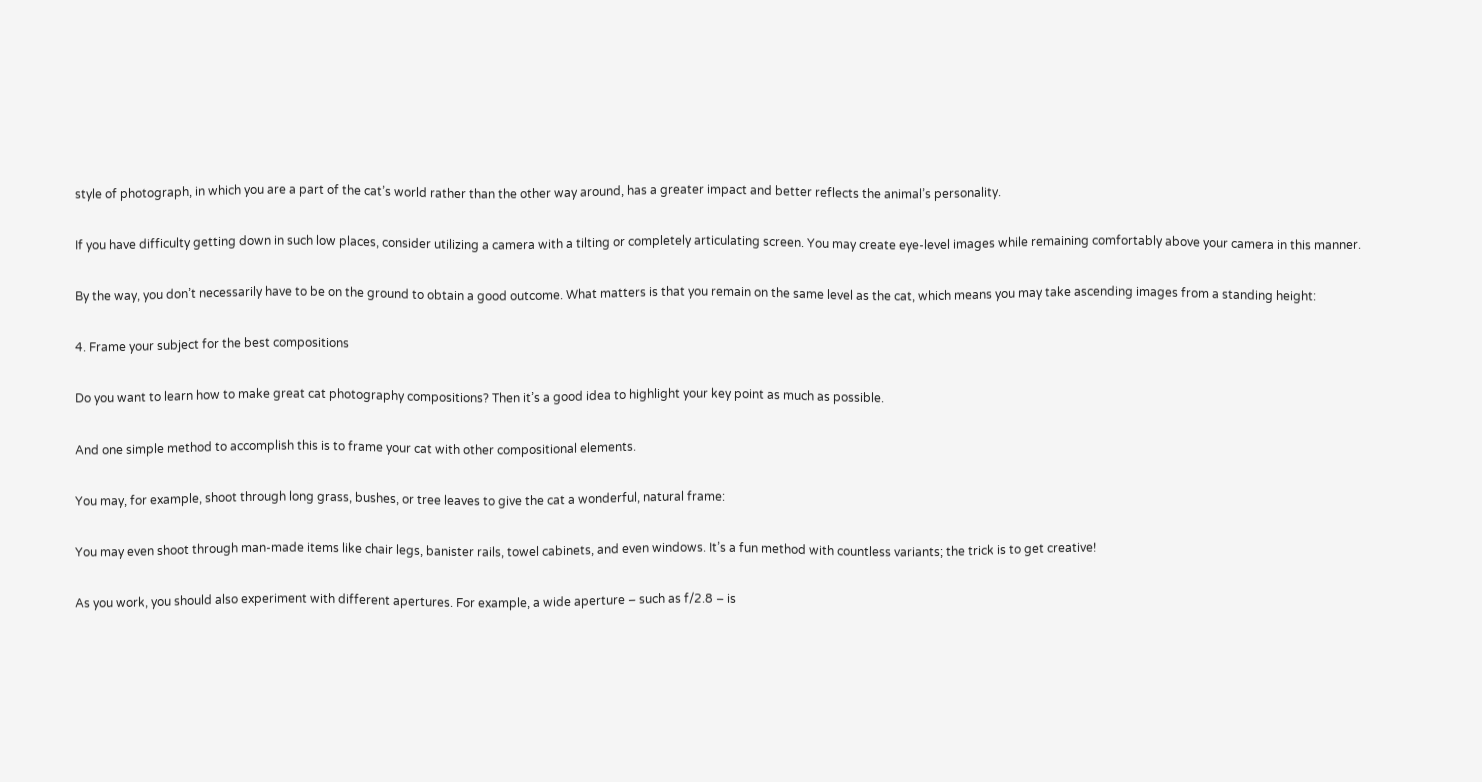style of photograph, in which you are a part of the cat’s world rather than the other way around, has a greater impact and better reflects the animal’s personality.

If you have difficulty getting down in such low places, consider utilizing a camera with a tilting or completely articulating screen. You may create eye-level images while remaining comfortably above your camera in this manner.

By the way, you don’t necessarily have to be on the ground to obtain a good outcome. What matters is that you remain on the same level as the cat, which means you may take ascending images from a standing height:

4. Frame your subject for the best compositions

Do you want to learn how to make great cat photography compositions? Then it’s a good idea to highlight your key point as much as possible.

And one simple method to accomplish this is to frame your cat with other compositional elements.

You may, for example, shoot through long grass, bushes, or tree leaves to give the cat a wonderful, natural frame:

You may even shoot through man-made items like chair legs, banister rails, towel cabinets, and even windows. It’s a fun method with countless variants; the trick is to get creative!

As you work, you should also experiment with different apertures. For example, a wide aperture – such as f/2.8 – is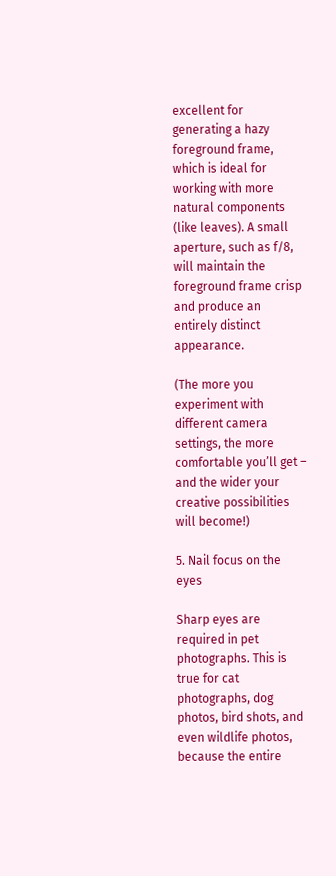excellent for generating a hazy foreground frame, which is ideal for working with more natural components (like leaves). A small aperture, such as f/8, will maintain the foreground frame crisp and produce an entirely distinct appearance.

(The more you experiment with different camera settings, the more comfortable you’ll get – and the wider your creative possibilities will become!)

5. Nail focus on the eyes

Sharp eyes are required in pet photographs. This is true for cat photographs, dog photos, bird shots, and even wildlife photos, because the entire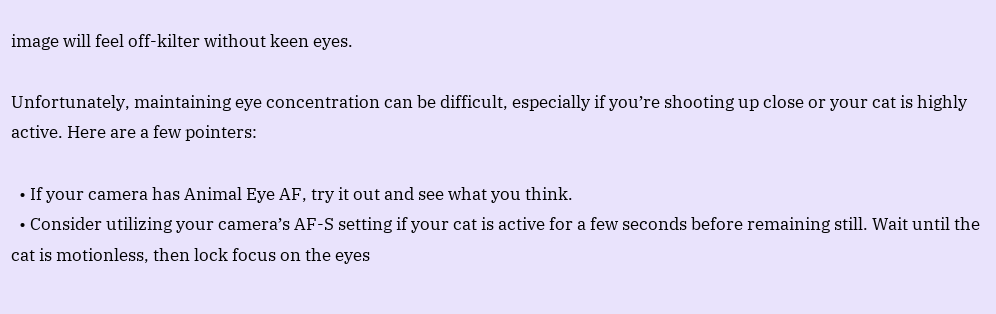image will feel off-kilter without keen eyes.

Unfortunately, maintaining eye concentration can be difficult, especially if you’re shooting up close or your cat is highly active. Here are a few pointers:

  • If your camera has Animal Eye AF, try it out and see what you think.
  • Consider utilizing your camera’s AF-S setting if your cat is active for a few seconds before remaining still. Wait until the cat is motionless, then lock focus on the eyes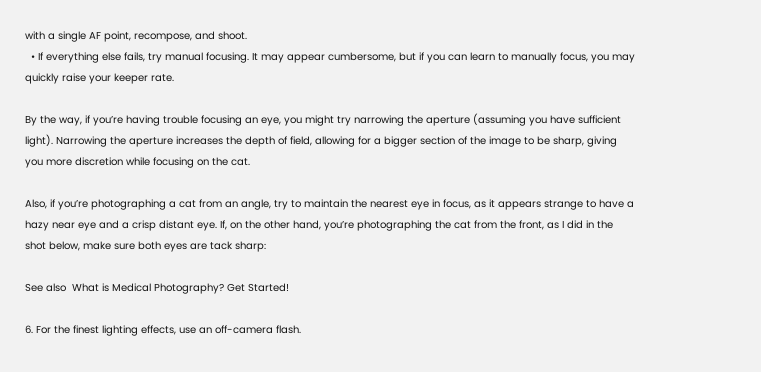with a single AF point, recompose, and shoot.
  • If everything else fails, try manual focusing. It may appear cumbersome, but if you can learn to manually focus, you may quickly raise your keeper rate.

By the way, if you’re having trouble focusing an eye, you might try narrowing the aperture (assuming you have sufficient light). Narrowing the aperture increases the depth of field, allowing for a bigger section of the image to be sharp, giving you more discretion while focusing on the cat.

Also, if you’re photographing a cat from an angle, try to maintain the nearest eye in focus, as it appears strange to have a hazy near eye and a crisp distant eye. If, on the other hand, you’re photographing the cat from the front, as I did in the shot below, make sure both eyes are tack sharp:

See also  What is Medical Photography? Get Started!

6. For the finest lighting effects, use an off-camera flash.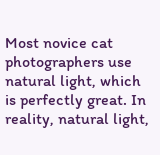Most novice cat photographers use natural light, which is perfectly great. In reality, natural light,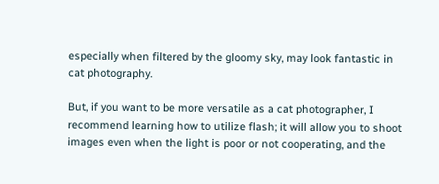especially when filtered by the gloomy sky, may look fantastic in cat photography.

But, if you want to be more versatile as a cat photographer, I recommend learning how to utilize flash; it will allow you to shoot images even when the light is poor or not cooperating, and the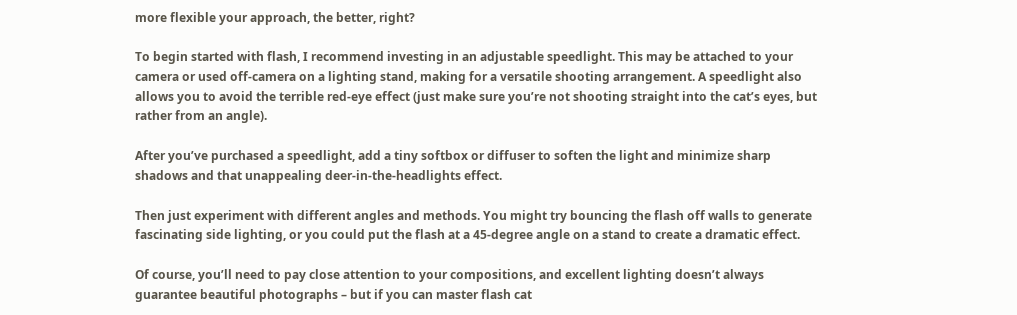more flexible your approach, the better, right?

To begin started with flash, I recommend investing in an adjustable speedlight. This may be attached to your camera or used off-camera on a lighting stand, making for a versatile shooting arrangement. A speedlight also allows you to avoid the terrible red-eye effect (just make sure you’re not shooting straight into the cat’s eyes, but rather from an angle).

After you’ve purchased a speedlight, add a tiny softbox or diffuser to soften the light and minimize sharp shadows and that unappealing deer-in-the-headlights effect.

Then just experiment with different angles and methods. You might try bouncing the flash off walls to generate fascinating side lighting, or you could put the flash at a 45-degree angle on a stand to create a dramatic effect.

Of course, you’ll need to pay close attention to your compositions, and excellent lighting doesn’t always guarantee beautiful photographs – but if you can master flash cat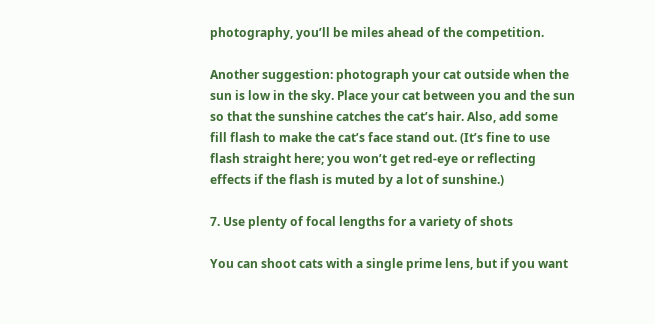photography, you’ll be miles ahead of the competition.

Another suggestion: photograph your cat outside when the sun is low in the sky. Place your cat between you and the sun so that the sunshine catches the cat’s hair. Also, add some fill flash to make the cat’s face stand out. (It’s fine to use flash straight here; you won’t get red-eye or reflecting effects if the flash is muted by a lot of sunshine.)

7. Use plenty of focal lengths for a variety of shots

You can shoot cats with a single prime lens, but if you want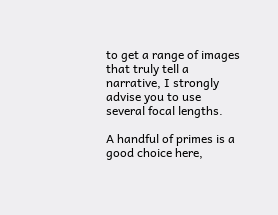to get a range of images that truly tell a narrative, I strongly advise you to use several focal lengths.

A handful of primes is a good choice here,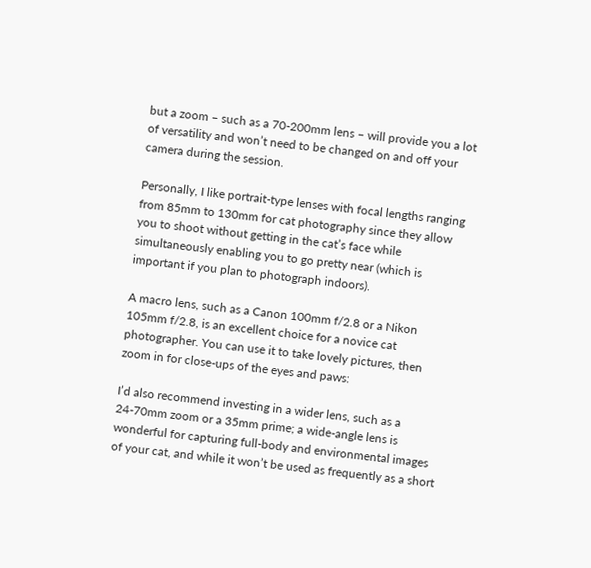but a zoom – such as a 70-200mm lens – will provide you a lot of versatility and won’t need to be changed on and off your camera during the session.

Personally, I like portrait-type lenses with focal lengths ranging from 85mm to 130mm for cat photography since they allow you to shoot without getting in the cat’s face while simultaneously enabling you to go pretty near (which is important if you plan to photograph indoors).

A macro lens, such as a Canon 100mm f/2.8 or a Nikon 105mm f/2.8, is an excellent choice for a novice cat photographer. You can use it to take lovely pictures, then zoom in for close-ups of the eyes and paws:

I’d also recommend investing in a wider lens, such as a 24-70mm zoom or a 35mm prime; a wide-angle lens is wonderful for capturing full-body and environmental images of your cat, and while it won’t be used as frequently as a short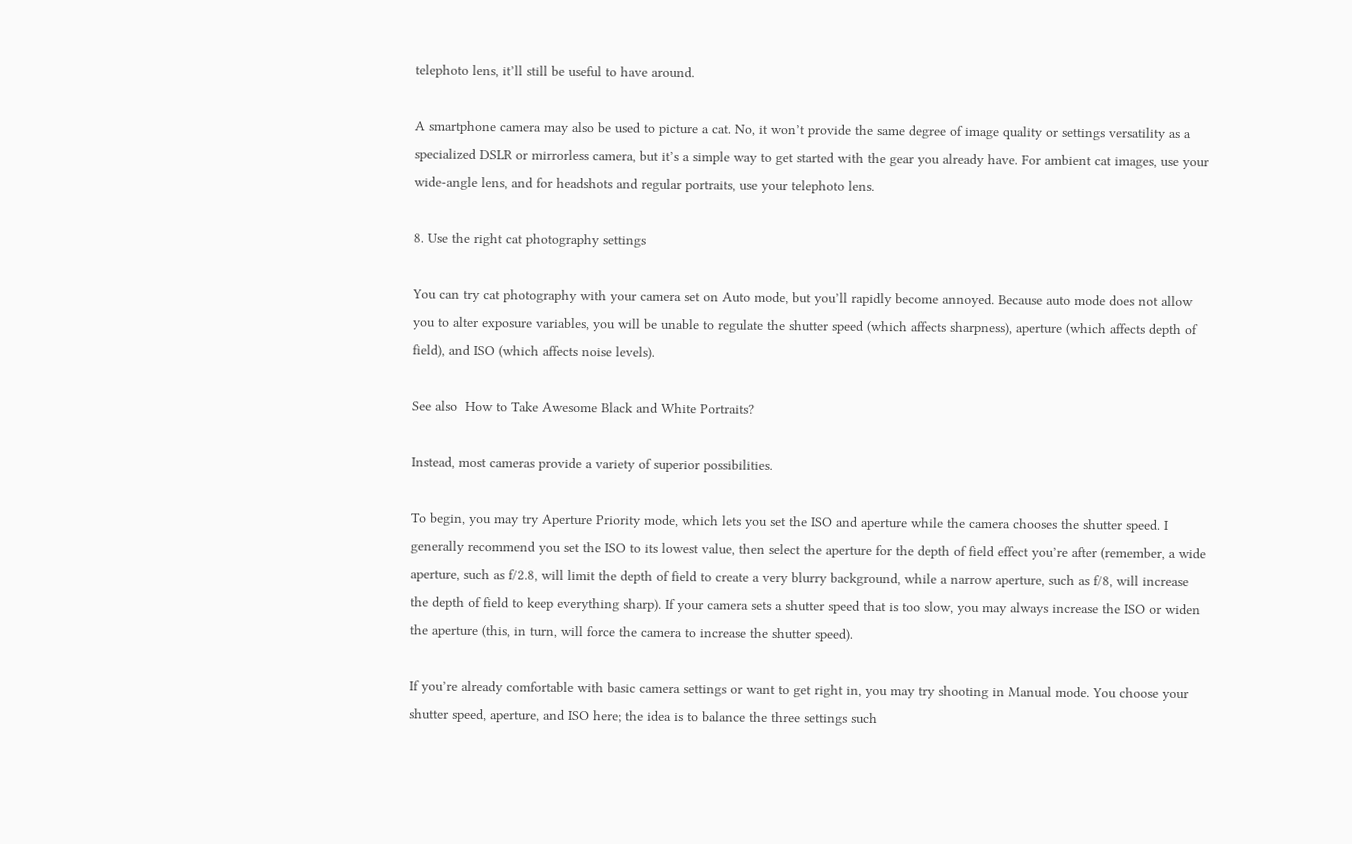telephoto lens, it’ll still be useful to have around.

A smartphone camera may also be used to picture a cat. No, it won’t provide the same degree of image quality or settings versatility as a specialized DSLR or mirrorless camera, but it’s a simple way to get started with the gear you already have. For ambient cat images, use your wide-angle lens, and for headshots and regular portraits, use your telephoto lens.

8. Use the right cat photography settings

You can try cat photography with your camera set on Auto mode, but you’ll rapidly become annoyed. Because auto mode does not allow you to alter exposure variables, you will be unable to regulate the shutter speed (which affects sharpness), aperture (which affects depth of field), and ISO (which affects noise levels).

See also  How to Take Awesome Black and White Portraits?

Instead, most cameras provide a variety of superior possibilities.

To begin, you may try Aperture Priority mode, which lets you set the ISO and aperture while the camera chooses the shutter speed. I generally recommend you set the ISO to its lowest value, then select the aperture for the depth of field effect you’re after (remember, a wide aperture, such as f/2.8, will limit the depth of field to create a very blurry background, while a narrow aperture, such as f/8, will increase the depth of field to keep everything sharp). If your camera sets a shutter speed that is too slow, you may always increase the ISO or widen the aperture (this, in turn, will force the camera to increase the shutter speed).

If you’re already comfortable with basic camera settings or want to get right in, you may try shooting in Manual mode. You choose your shutter speed, aperture, and ISO here; the idea is to balance the three settings such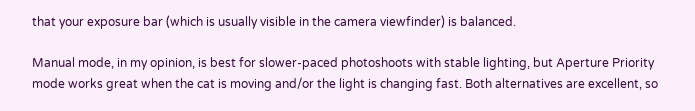that your exposure bar (which is usually visible in the camera viewfinder) is balanced.

Manual mode, in my opinion, is best for slower-paced photoshoots with stable lighting, but Aperture Priority mode works great when the cat is moving and/or the light is changing fast. Both alternatives are excellent, so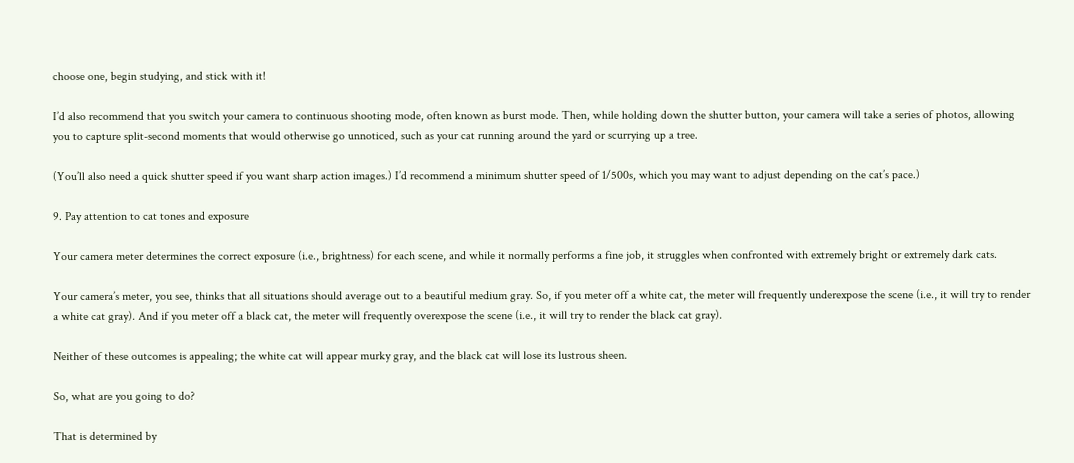choose one, begin studying, and stick with it!

I’d also recommend that you switch your camera to continuous shooting mode, often known as burst mode. Then, while holding down the shutter button, your camera will take a series of photos, allowing you to capture split-second moments that would otherwise go unnoticed, such as your cat running around the yard or scurrying up a tree.

(You’ll also need a quick shutter speed if you want sharp action images.) I’d recommend a minimum shutter speed of 1/500s, which you may want to adjust depending on the cat’s pace.)

9. Pay attention to cat tones and exposure

Your camera meter determines the correct exposure (i.e., brightness) for each scene, and while it normally performs a fine job, it struggles when confronted with extremely bright or extremely dark cats.

Your camera’s meter, you see, thinks that all situations should average out to a beautiful medium gray. So, if you meter off a white cat, the meter will frequently underexpose the scene (i.e., it will try to render a white cat gray). And if you meter off a black cat, the meter will frequently overexpose the scene (i.e., it will try to render the black cat gray).

Neither of these outcomes is appealing; the white cat will appear murky gray, and the black cat will lose its lustrous sheen.

So, what are you going to do?

That is determined by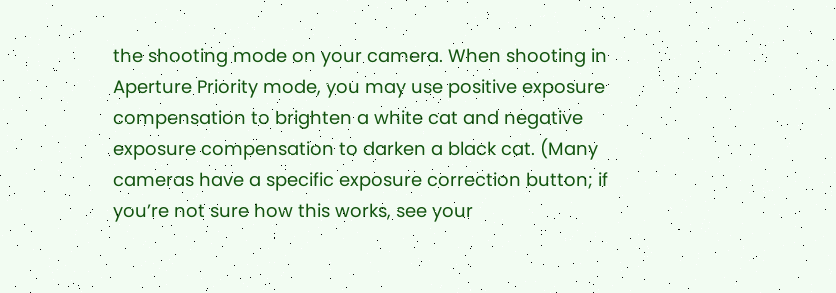the shooting mode on your camera. When shooting in Aperture Priority mode, you may use positive exposure compensation to brighten a white cat and negative exposure compensation to darken a black cat. (Many cameras have a specific exposure correction button; if you’re not sure how this works, see your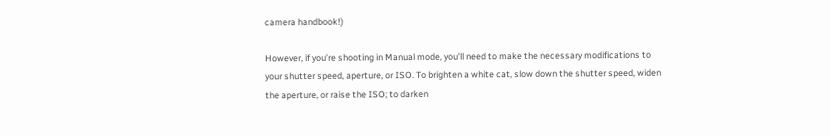camera handbook!)

However, if you’re shooting in Manual mode, you’ll need to make the necessary modifications to your shutter speed, aperture, or ISO. To brighten a white cat, slow down the shutter speed, widen the aperture, or raise the ISO; to darken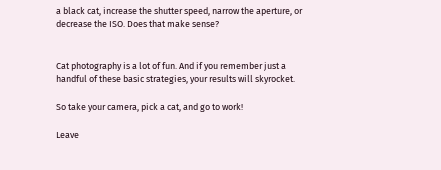a black cat, increase the shutter speed, narrow the aperture, or decrease the ISO. Does that make sense?


Cat photography is a lot of fun. And if you remember just a handful of these basic strategies, your results will skyrocket.

So take your camera, pick a cat, and go to work!

Leave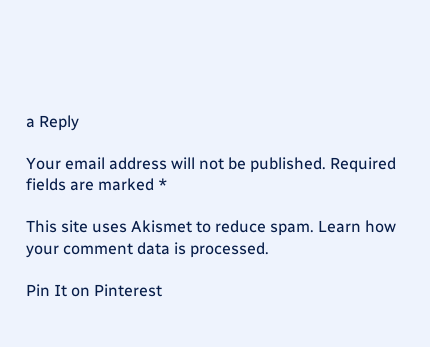a Reply

Your email address will not be published. Required fields are marked *

This site uses Akismet to reduce spam. Learn how your comment data is processed.

Pin It on Pinterest